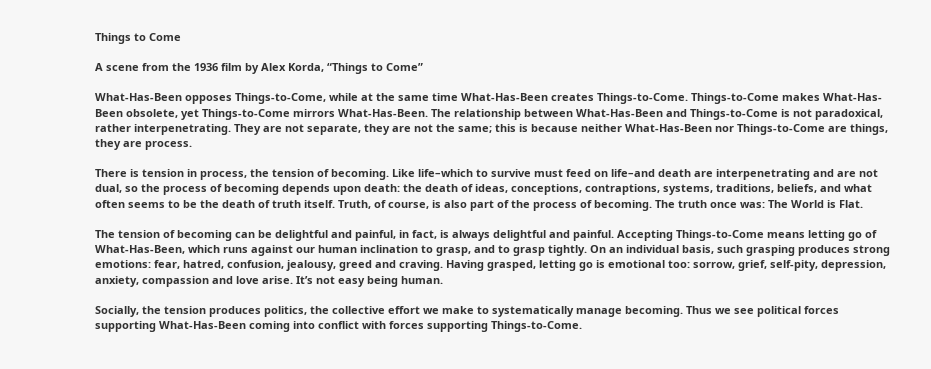Things to Come

A scene from the 1936 film by Alex Korda, “Things to Come”

What-Has-Been opposes Things-to-Come, while at the same time What-Has-Been creates Things-to-Come. Things-to-Come makes What-Has-Been obsolete, yet Things-to-Come mirrors What-Has-Been. The relationship between What-Has-Been and Things-to-Come is not paradoxical, rather interpenetrating. They are not separate, they are not the same; this is because neither What-Has-Been nor Things-to-Come are things, they are process.

There is tension in process, the tension of becoming. Like life–which to survive must feed on life–and death are interpenetrating and are not dual, so the process of becoming depends upon death: the death of ideas, conceptions, contraptions, systems, traditions, beliefs, and what often seems to be the death of truth itself. Truth, of course, is also part of the process of becoming. The truth once was: The World is Flat.

The tension of becoming can be delightful and painful, in fact, is always delightful and painful. Accepting Things-to-Come means letting go of What-Has-Been, which runs against our human inclination to grasp, and to grasp tightly. On an individual basis, such grasping produces strong emotions: fear, hatred, confusion, jealousy, greed and craving. Having grasped, letting go is emotional too: sorrow, grief, self-pity, depression, anxiety, compassion and love arise. It’s not easy being human.

Socially, the tension produces politics, the collective effort we make to systematically manage becoming. Thus we see political forces supporting What-Has-Been coming into conflict with forces supporting Things-to-Come.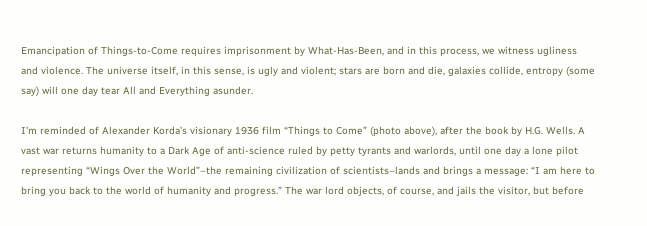Emancipation of Things-to-Come requires imprisonment by What-Has-Been, and in this process, we witness ugliness and violence. The universe itself, in this sense, is ugly and violent; stars are born and die, galaxies collide, entropy (some say) will one day tear All and Everything asunder.

I’m reminded of Alexander Korda’s visionary 1936 film “Things to Come” (photo above), after the book by H.G. Wells. A vast war returns humanity to a Dark Age of anti-science ruled by petty tyrants and warlords, until one day a lone pilot representing “Wings Over the World”–the remaining civilization of scientists–lands and brings a message: “I am here to bring you back to the world of humanity and progress.” The war lord objects, of course, and jails the visitor, but before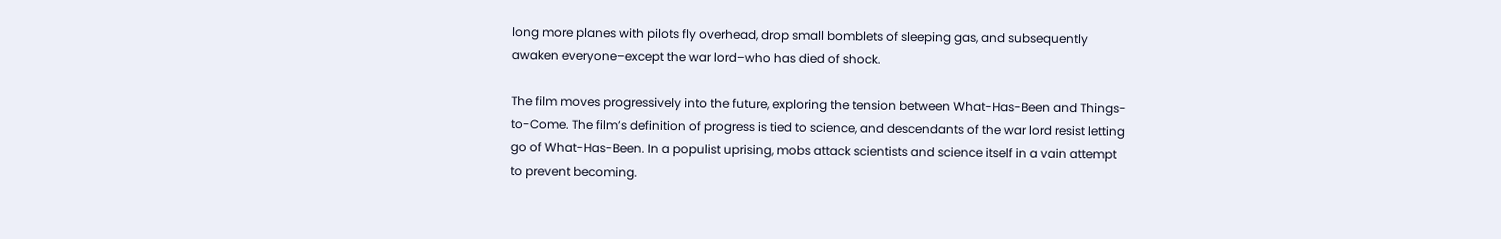long more planes with pilots fly overhead, drop small bomblets of sleeping gas, and subsequently awaken everyone–except the war lord–who has died of shock.

The film moves progressively into the future, exploring the tension between What-Has-Been and Things-to-Come. The film’s definition of progress is tied to science, and descendants of the war lord resist letting go of What-Has-Been. In a populist uprising, mobs attack scientists and science itself in a vain attempt to prevent becoming.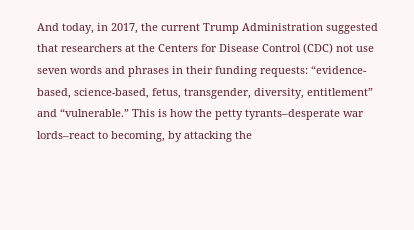And today, in 2017, the current Trump Administration suggested that researchers at the Centers for Disease Control (CDC) not use seven words and phrases in their funding requests: “evidence-based, science-based, fetus, transgender, diversity, entitlement” and “vulnerable.” This is how the petty tyrants–desperate war lords–react to becoming, by attacking the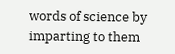words of science by imparting to them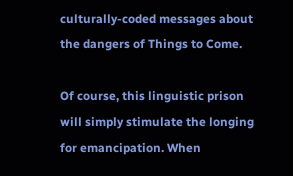culturally-coded messages about the dangers of Things to Come.

Of course, this linguistic prison will simply stimulate the longing for emancipation. When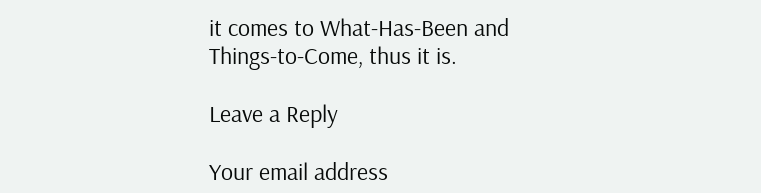it comes to What-Has-Been and Things-to-Come, thus it is.

Leave a Reply

Your email address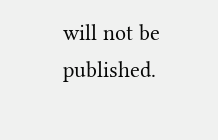will not be published.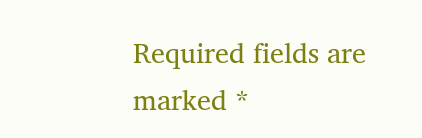Required fields are marked *